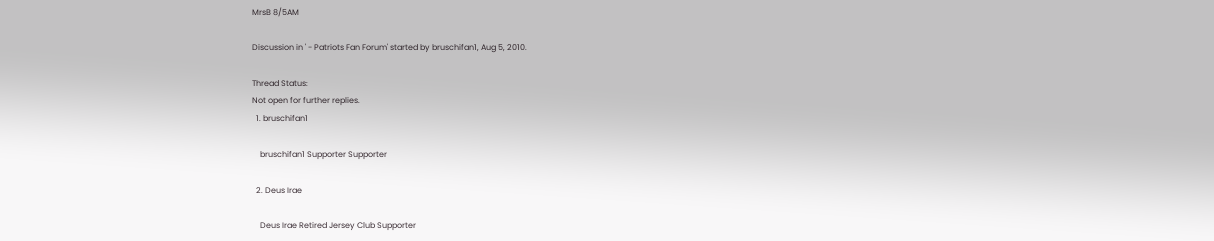MrsB 8/5AM

Discussion in ' - Patriots Fan Forum' started by bruschifan1, Aug 5, 2010.

Thread Status:
Not open for further replies.
  1. bruschifan1

    bruschifan1 Supporter Supporter

  2. Deus Irae

    Deus Irae Retired Jersey Club Supporter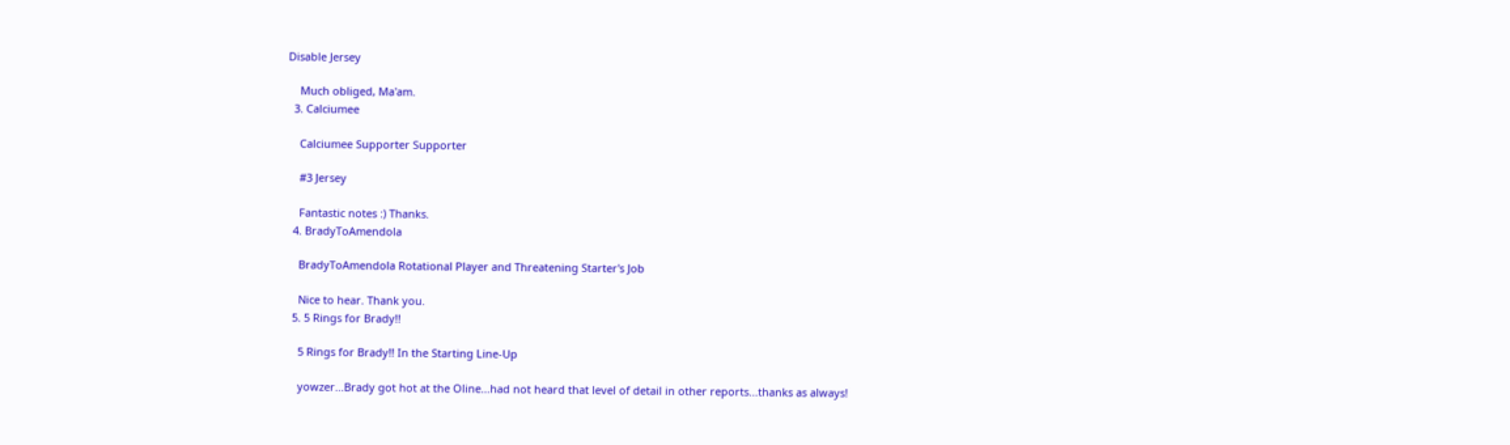Disable Jersey

    Much obliged, Ma'am.
  3. Calciumee

    Calciumee Supporter Supporter

    #3 Jersey

    Fantastic notes :) Thanks.
  4. BradyToAmendola

    BradyToAmendola Rotational Player and Threatening Starter's Job

    Nice to hear. Thank you.
  5. 5 Rings for Brady!!

    5 Rings for Brady!! In the Starting Line-Up

    yowzer...Brady got hot at the Oline...had not heard that level of detail in other reports...thanks as always!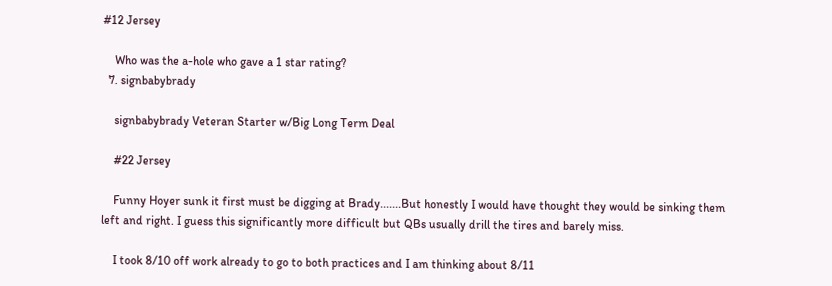#12 Jersey

    Who was the a-hole who gave a 1 star rating?
  7. signbabybrady

    signbabybrady Veteran Starter w/Big Long Term Deal

    #22 Jersey

    Funny Hoyer sunk it first must be digging at Brady.......But honestly I would have thought they would be sinking them left and right. I guess this significantly more difficult but QBs usually drill the tires and barely miss.

    I took 8/10 off work already to go to both practices and I am thinking about 8/11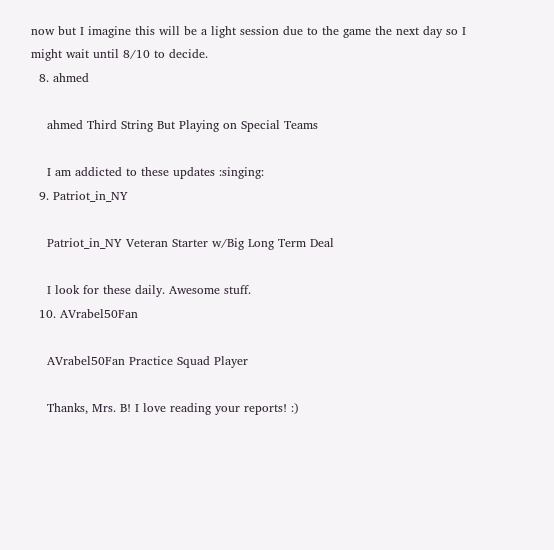now but I imagine this will be a light session due to the game the next day so I might wait until 8/10 to decide.
  8. ahmed

    ahmed Third String But Playing on Special Teams

    I am addicted to these updates :singing:
  9. Patriot_in_NY

    Patriot_in_NY Veteran Starter w/Big Long Term Deal

    I look for these daily. Awesome stuff.
  10. AVrabel50Fan

    AVrabel50Fan Practice Squad Player

    Thanks, Mrs. B! I love reading your reports! :)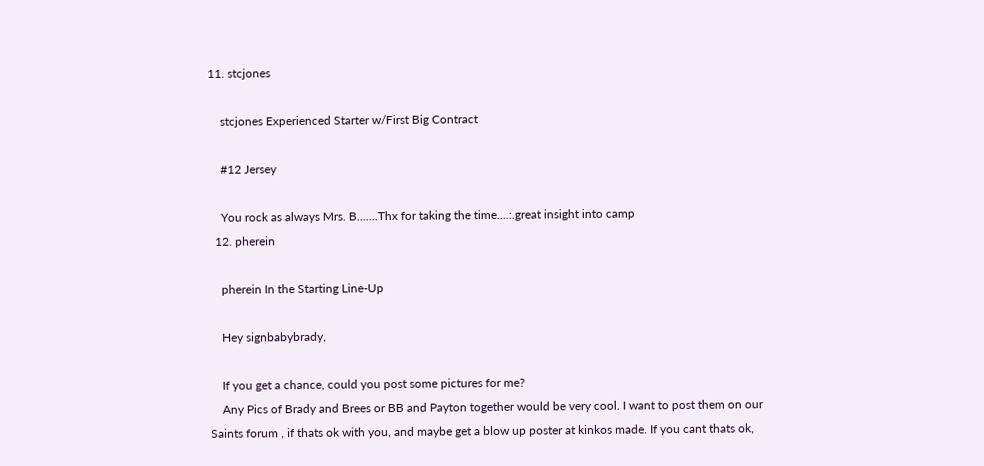11. stcjones

    stcjones Experienced Starter w/First Big Contract

    #12 Jersey

    You rock as always Mrs. B.......Thx for taking the time....:.great insight into camp
  12. pherein

    pherein In the Starting Line-Up

    Hey signbabybrady,

    If you get a chance, could you post some pictures for me?
    Any Pics of Brady and Brees or BB and Payton together would be very cool. I want to post them on our Saints forum , if thats ok with you, and maybe get a blow up poster at kinkos made. If you cant thats ok,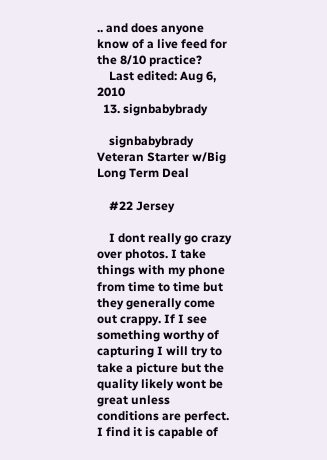.. and does anyone know of a live feed for the 8/10 practice?
    Last edited: Aug 6, 2010
  13. signbabybrady

    signbabybrady Veteran Starter w/Big Long Term Deal

    #22 Jersey

    I dont really go crazy over photos. I take things with my phone from time to time but they generally come out crappy. If I see something worthy of capturing I will try to take a picture but the quality likely wont be great unless conditions are perfect. I find it is capable of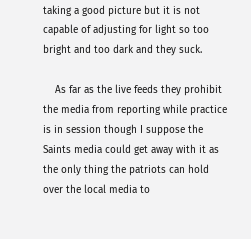taking a good picture but it is not capable of adjusting for light so too bright and too dark and they suck.

    As far as the live feeds they prohibit the media from reporting while practice is in session though I suppose the Saints media could get away with it as the only thing the patriots can hold over the local media to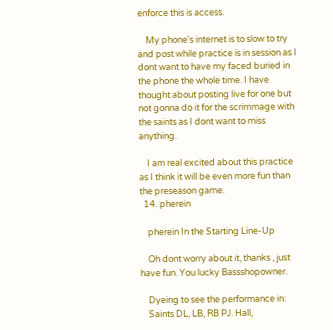enforce this is access.

    My phone's internet is to slow to try and post while practice is in session as I dont want to have my faced buried in the phone the whole time. I have thought about posting live for one but not gonna do it for the scrimmage with the saints as I dont want to miss anything.

    I am real excited about this practice as I think it will be even more fun than the preseason game.
  14. pherein

    pherein In the Starting Line-Up

    Oh dont worry about it, thanks , just have fun. You lucky Bassshopowner.

    Dyeing to see the performance in:
    Saints DL, LB, RB PJ. Hall,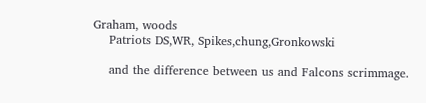Graham, woods
    Patriots DS,WR, Spikes,chung,Gronkowski

    and the difference between us and Falcons scrimmage.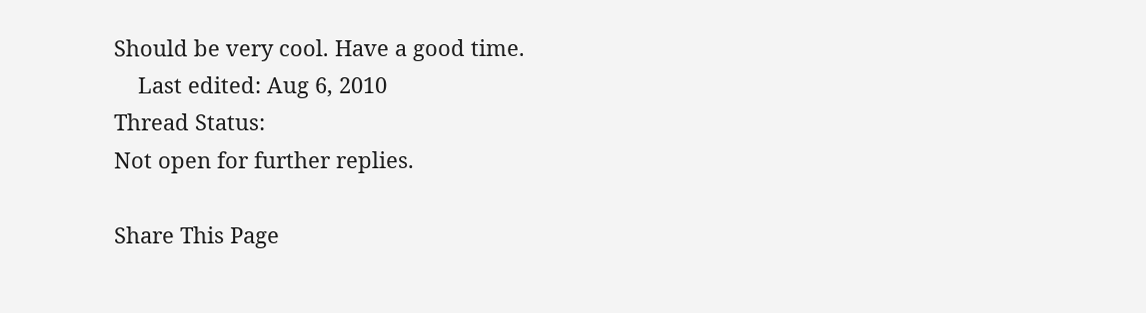Should be very cool. Have a good time.
    Last edited: Aug 6, 2010
Thread Status:
Not open for further replies.

Share This Page